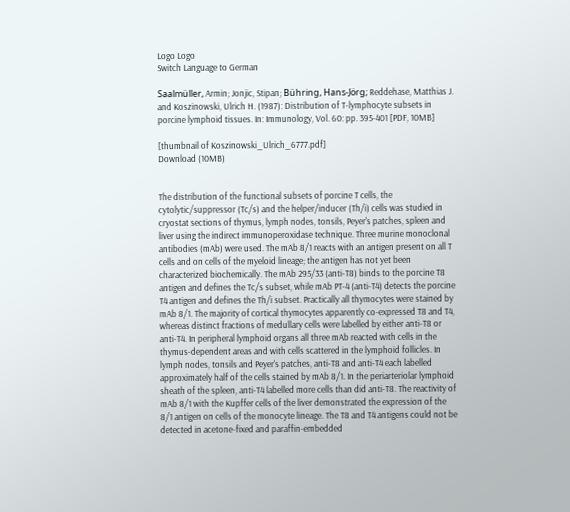Logo Logo
Switch Language to German

Saalmüller, Armin; Jonjic, Stipan; Bühring, Hans-Jörg; Reddehase, Matthias J. and Koszinowski, Ulrich H. (1987): Distribution of T-lymphocyte subsets in porcine lymphoid tissues. In: Immunology, Vol. 60: pp. 395-401 [PDF, 10MB]

[thumbnail of Koszinowski_Ulrich_6777.pdf]
Download (10MB)


The distribution of the functional subsets of porcine T cells, the cytolytic/suppressor (Tc/s) and the helper/inducer (Th/i) cells was studied in cryostat sections of thymus, lymph nodes, tonsils, Peyer's patches, spleen and liver using the indirect immunoperoxidase technique. Three murine monoclonal antibodies (mAb) were used. The mAb 8/1 reacts with an antigen present on all T cells and on cells of the myeloid lineage; the antigen has not yet been characterized biochemically. The mAb 295/33 (anti-T8) binds to the porcine T8 antigen and defines the Tc/s subset, while mAb PT-4 (anti-T4) detects the porcine T4 antigen and defines the Th/i subset. Practically all thymocytes were stained by mAb 8/1. The majority of cortical thymocytes apparently co-expressed T8 and T4, whereas distinct fractions of medullary cells were labelled by either anti-T8 or anti-T4. In peripheral lymphoid organs all three mAb reacted with cells in the thymus-dependent areas and with cells scattered in the lymphoid follicles. In lymph nodes, tonsils and Peyer's patches, anti-T8 and anti-T4 each labelled approximately half of the cells stained by mAb 8/1. In the periarteriolar lymphoid sheath of the spleen, anti-T4 labelled more cells than did anti-T8. The reactivity of mAb 8/1 with the Kupffer cells of the liver demonstrated the expression of the 8/1 antigen on cells of the monocyte lineage. The T8 and T4 antigens could not be detected in acetone-fixed and paraffin-embedded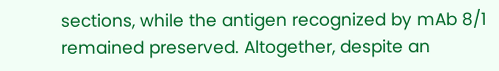sections, while the antigen recognized by mAb 8/1 remained preserved. Altogether, despite an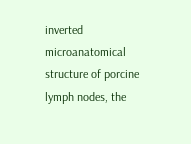inverted microanatomical structure of porcine lymph nodes, the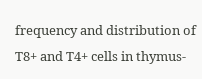frequency and distribution of T8+ and T4+ cells in thymus-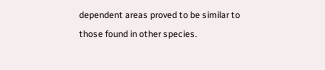dependent areas proved to be similar to those found in other species.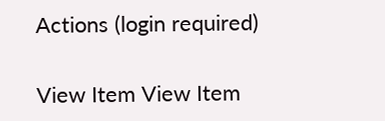Actions (login required)

View Item View Item